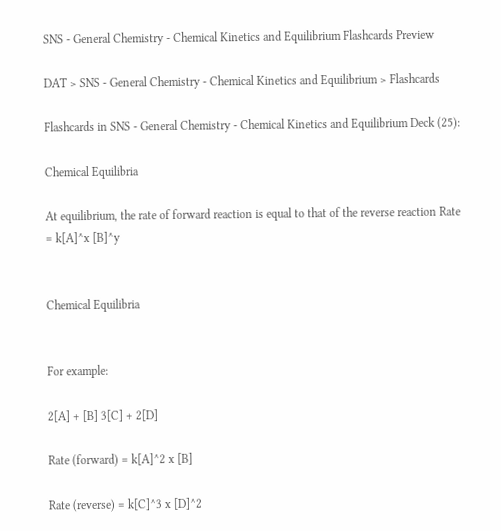SNS - General Chemistry - Chemical Kinetics and Equilibrium Flashcards Preview

DAT > SNS - General Chemistry - Chemical Kinetics and Equilibrium > Flashcards

Flashcards in SNS - General Chemistry - Chemical Kinetics and Equilibrium Deck (25):

Chemical Equilibria

At equilibrium, the rate of forward reaction is equal to that of the reverse reaction Rate = k[A]^x [B]^y


Chemical Equilibria


For example:

2[A] + [B] 3[C] + 2[D]

Rate (forward) = k[A]^2 x [B]

Rate (reverse) = k[C]^3 x [D]^2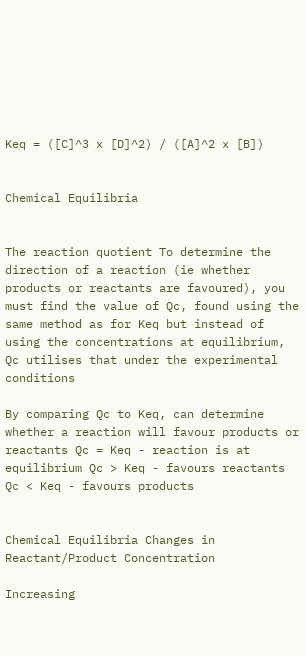Keq = ([C]^3 x [D]^2) / ([A]^2 x [B])


Chemical Equilibria


The reaction quotient To determine the direction of a reaction (ie whether products or reactants are favoured), you must find the value of Qc, found using the same method as for Keq but instead of using the concentrations at equilibrium, Qc utilises that under the experimental conditions

By comparing Qc to Keq, can determine whether a reaction will favour products or reactants Qc = Keq - reaction is at equilibrium Qc > Keq - favours reactants Qc < Keq - favours products


Chemical Equilibria Changes in Reactant/Product Concentration

Increasing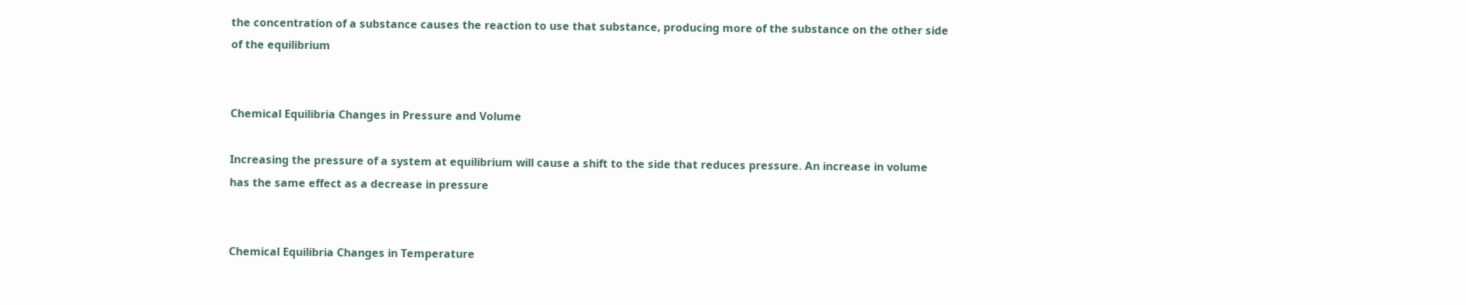the concentration of a substance causes the reaction to use that substance, producing more of the substance on the other side of the equilibrium


Chemical Equilibria Changes in Pressure and Volume

Increasing the pressure of a system at equilibrium will cause a shift to the side that reduces pressure. An increase in volume has the same effect as a decrease in pressure


Chemical Equilibria Changes in Temperature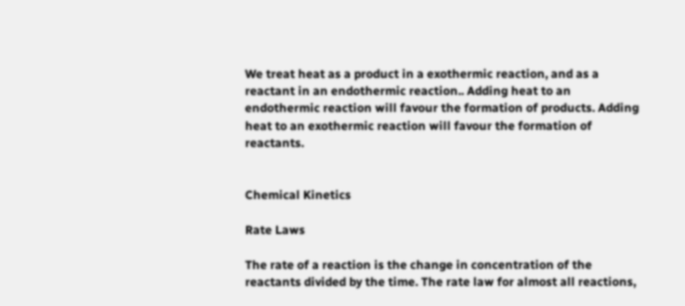We treat heat as a product in a exothermic reaction, and as a reactant in an endothermic reaction.. Adding heat to an endothermic reaction will favour the formation of products. Adding heat to an exothermic reaction will favour the formation of reactants.


Chemical Kinetics

Rate Laws

The rate of a reaction is the change in concentration of the reactants divided by the time. The rate law for almost all reactions,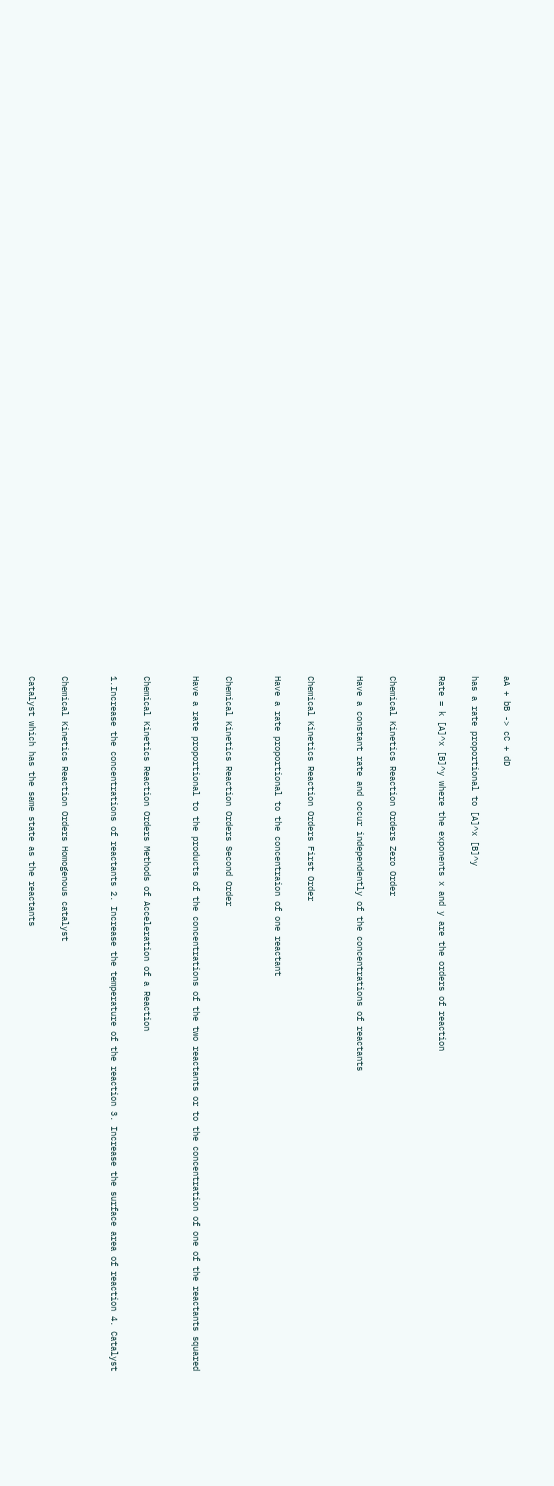aA + bB -> cC + dD

has a rate proportional to [A]^x [B]^y

Rate = k [A]^x [B]^y where the exponents x and y are the orders of reaction


Chemical Kinetics Reaction Orders Zero Order

Have a constant rate and occur independently of the concentrations of reactants


Chemical Kinetics Reaction Orders First Order

Have a rate proportional to the concentraion of one reactant


Chemical Kinetics Reaction Orders Second Order

Have a rate proportional to the products of the concentrations of the two reactants or to the concentration of one of the reactants squared


Chemical Kinetics Reaction Orders Methods of Acceleration of a Reaction

1.Increase the concentrations of reactants 2. Increase the temperature of the reaction 3. Increase the surface area of reaction 4. Catalyst


Chemical Kinetics Reaction Orders Homogenous catalyst

Catalyst which has the same state as the reactants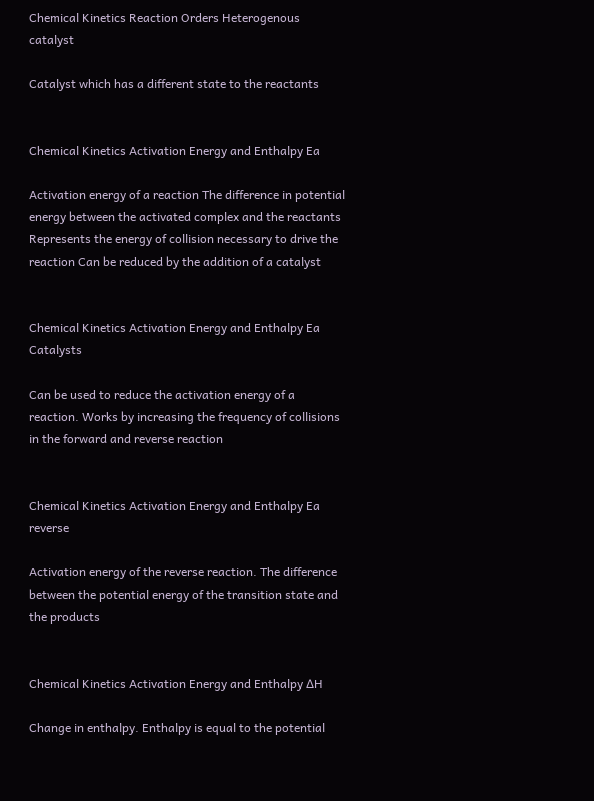Chemical Kinetics Reaction Orders Heterogenous catalyst

Catalyst which has a different state to the reactants


Chemical Kinetics Activation Energy and Enthalpy Ea

Activation energy of a reaction The difference in potential energy between the activated complex and the reactants Represents the energy of collision necessary to drive the reaction Can be reduced by the addition of a catalyst


Chemical Kinetics Activation Energy and Enthalpy Ea Catalysts

Can be used to reduce the activation energy of a reaction. Works by increasing the frequency of collisions in the forward and reverse reaction


Chemical Kinetics Activation Energy and Enthalpy Ea reverse

Activation energy of the reverse reaction. The difference between the potential energy of the transition state and the products


Chemical Kinetics Activation Energy and Enthalpy ∆H

Change in enthalpy. Enthalpy is equal to the potential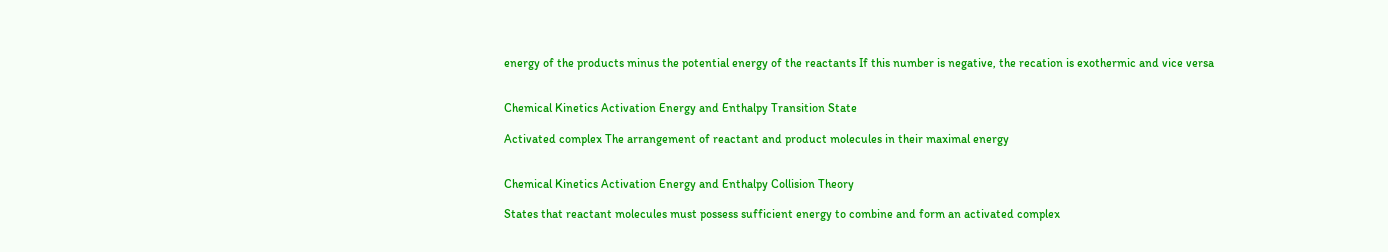energy of the products minus the potential energy of the reactants If this number is negative, the recation is exothermic and vice versa


Chemical Kinetics Activation Energy and Enthalpy Transition State

Activated complex The arrangement of reactant and product molecules in their maximal energy


Chemical Kinetics Activation Energy and Enthalpy Collision Theory

States that reactant molecules must possess sufficient energy to combine and form an activated complex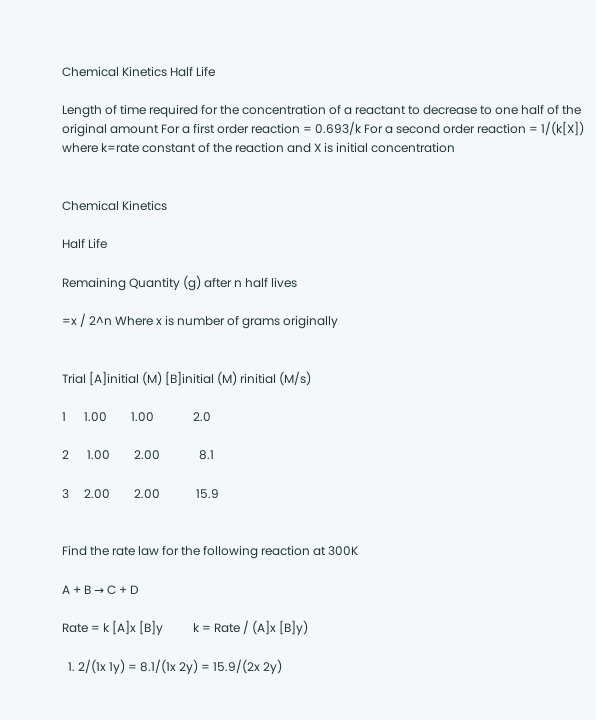Chemical Kinetics Half Life

Length of time required for the concentration of a reactant to decrease to one half of the original amount For a first order reaction = 0.693/k For a second order reaction = 1/(k[X]) where k=rate constant of the reaction and X is initial concentration


Chemical Kinetics

Half Life

Remaining Quantity (g) after n half lives

=x / 2^n Where x is number of grams originally


Trial [A]initial (M) [B]initial (M) rinitial (M/s)

1      1.00        1.00             2.0

2      1.00        2.00             8.1

3     2.00        2.00            15.9


Find the rate law for the following reaction at 300K

A + B → C + D

Rate = k [A]x [B]y          k = Rate / (A]x [B]y)

  1. 2/(1x 1y) = 8.1/(1x 2y) = 15.9/(2x 2y)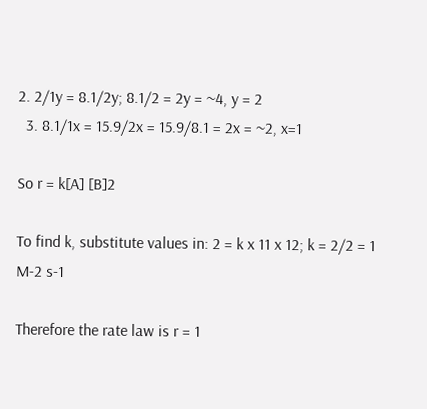2. 2/1y = 8.1/2y; 8.1/2 = 2y = ~4, y = 2
  3. 8.1/1x = 15.9/2x = 15.9/8.1 = 2x = ~2, x=1

So r = k[A] [B]2

To find k, substitute values in: 2 = k x 11 x 12; k = 2/2 = 1 M-2 s-1

Therefore the rate law is r = 1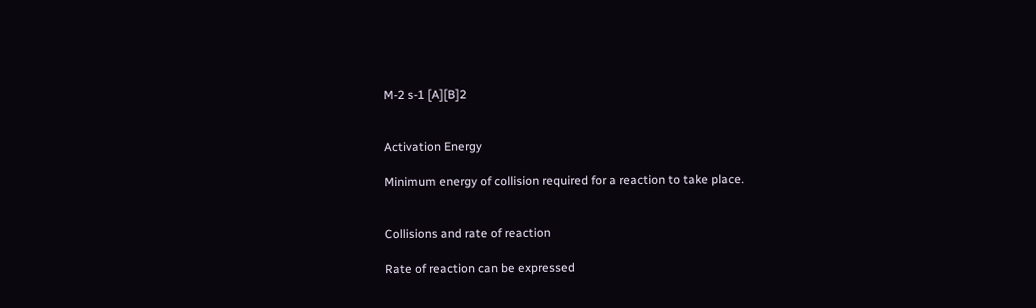M-2 s-1 [A][B]2


Activation Energy

Minimum energy of collision required for a reaction to take place.


Collisions and rate of reaction

Rate of reaction can be expressed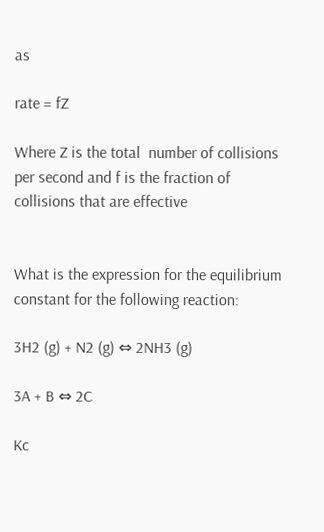as

rate = fZ

Where Z is the total  number of collisions per second and f is the fraction of collisions that are effective


What is the expression for the equilibrium constant for the following reaction:

3H2 (g) + N2 (g) ⇔ 2NH3 (g)

3A + B ⇔ 2C

Kc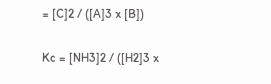= [C]2 / ([A]3 x [B])

Kc = [NH3]2 / ([H2]3 x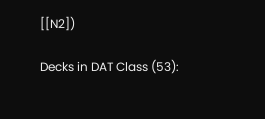[[N2])

Decks in DAT Class (53):